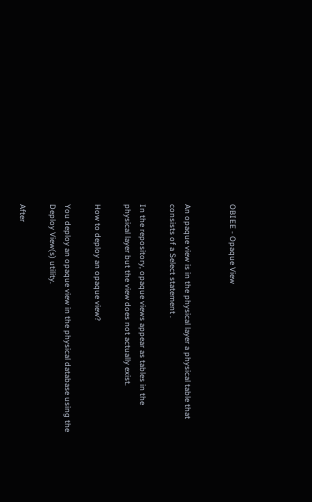OBIEE - Opaque View


An opaque view is in the physical layer a physical table that consists of a Select statement .

In the repository, opaque views appear as tables in the physical layer but the view does not actually exist.

How to deploy an opaque view?

You deploy an opaque view in the physical database using the Deploy View(s) utility.

After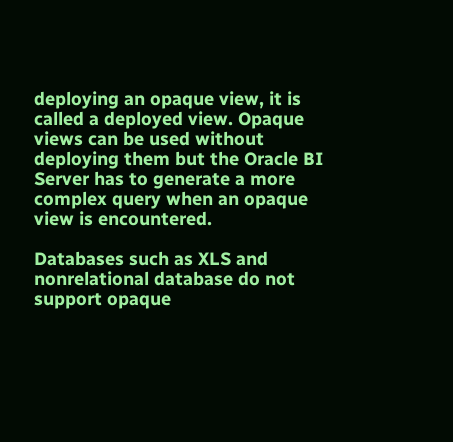deploying an opaque view, it is called a deployed view. Opaque views can be used without deploying them but the Oracle BI Server has to generate a more complex query when an opaque view is encountered.

Databases such as XLS and nonrelational database do not support opaque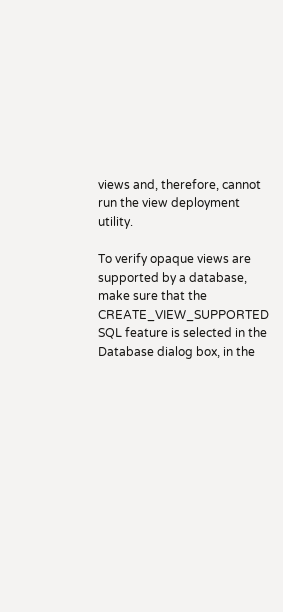views and, therefore, cannot run the view deployment utility.

To verify opaque views are supported by a database, make sure that the CREATE_VIEW_SUPPORTED SQL feature is selected in the Database dialog box, in the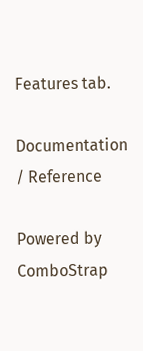Features tab.

Documentation / Reference

Powered by ComboStrap